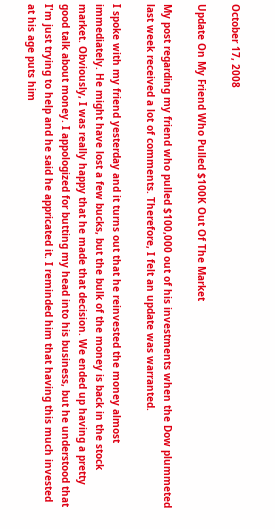October 17, 2008

Update On My Friend Who Pulled $100K Out Of The Market

My post regarding my friend who pulled $100,000 out of his investments when the Dow plummeted last week received a lot of comments. Therefore, I felt an update was warranted.

I spoke with my friend yesterday and it turns out that he reinvested the money almost immediately. He might have lost a few bucks, but the bulk of the money is back in the stock market. Obviously, I was really happy that he made that decision. We ended up having a pretty good talk about money. I appologized for butting my head into his business, but he understood that I'm just trying to help and he said he appricated it. I reminded him that having this much invested at his age puts him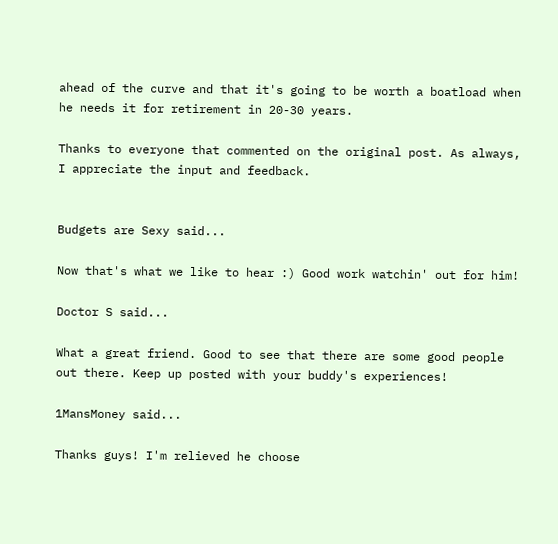ahead of the curve and that it's going to be worth a boatload when he needs it for retirement in 20-30 years.

Thanks to everyone that commented on the original post. As always, I appreciate the input and feedback.


Budgets are Sexy said...

Now that's what we like to hear :) Good work watchin' out for him!

Doctor S said...

What a great friend. Good to see that there are some good people out there. Keep up posted with your buddy's experiences!

1MansMoney said...

Thanks guys! I'm relieved he choose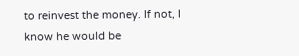to reinvest the money. If not, I know he would be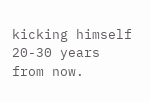kicking himself 20-30 years from now.